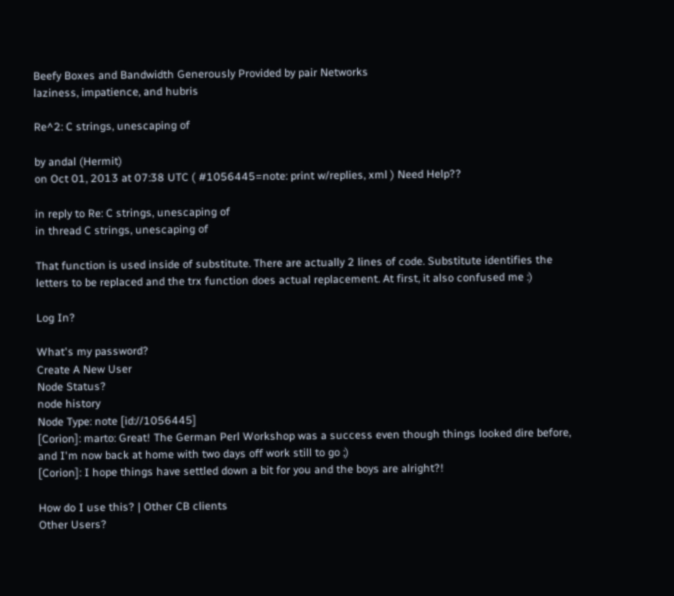Beefy Boxes and Bandwidth Generously Provided by pair Networks
laziness, impatience, and hubris

Re^2: C strings, unescaping of

by andal (Hermit)
on Oct 01, 2013 at 07:38 UTC ( #1056445=note: print w/replies, xml ) Need Help??

in reply to Re: C strings, unescaping of
in thread C strings, unescaping of

That function is used inside of substitute. There are actually 2 lines of code. Substitute identifies the letters to be replaced and the trx function does actual replacement. At first, it also confused me :)

Log In?

What's my password?
Create A New User
Node Status?
node history
Node Type: note [id://1056445]
[Corion]: marto: Great! The German Perl Workshop was a success even though things looked dire before, and I'm now back at home with two days off work still to go ;)
[Corion]: I hope things have settled down a bit for you and the boys are alright?!

How do I use this? | Other CB clients
Other Users?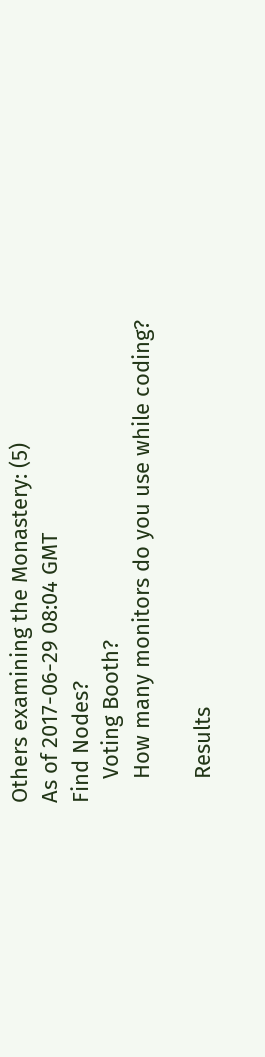Others examining the Monastery: (5)
As of 2017-06-29 08:04 GMT
Find Nodes?
    Voting Booth?
    How many monitors do you use while coding?

    Results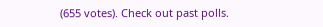(655 votes). Check out past polls.